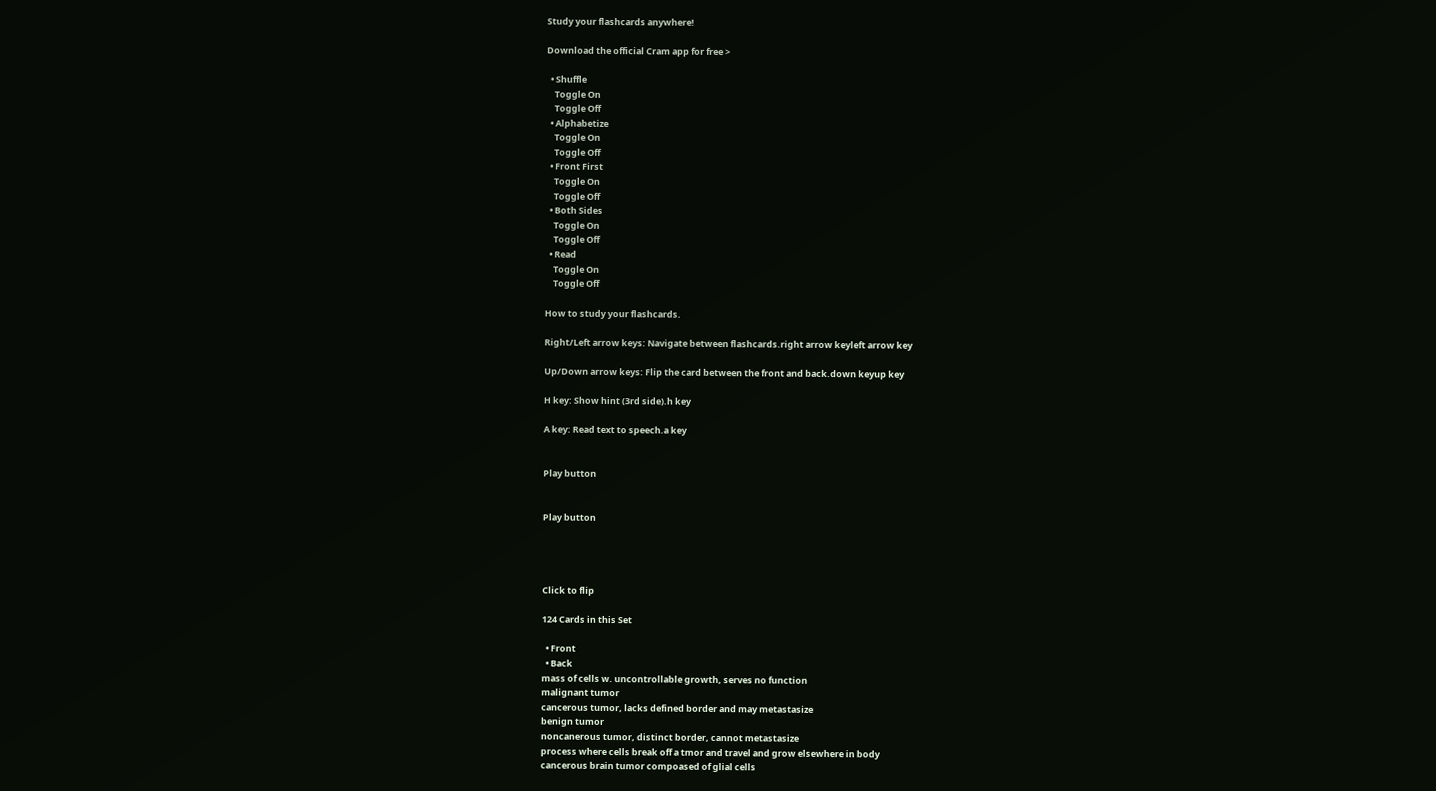Study your flashcards anywhere!

Download the official Cram app for free >

  • Shuffle
    Toggle On
    Toggle Off
  • Alphabetize
    Toggle On
    Toggle Off
  • Front First
    Toggle On
    Toggle Off
  • Both Sides
    Toggle On
    Toggle Off
  • Read
    Toggle On
    Toggle Off

How to study your flashcards.

Right/Left arrow keys: Navigate between flashcards.right arrow keyleft arrow key

Up/Down arrow keys: Flip the card between the front and back.down keyup key

H key: Show hint (3rd side).h key

A key: Read text to speech.a key


Play button


Play button




Click to flip

124 Cards in this Set

  • Front
  • Back
mass of cells w. uncontrollable growth, serves no function
malignant tumor
cancerous tumor, lacks defined border and may metastasize
benign tumor
noncanerous tumor, distinct border, cannot metastasize
process where cells break off a tmor and travel and grow elsewhere in body
cancerous brain tumor compoased of glial cells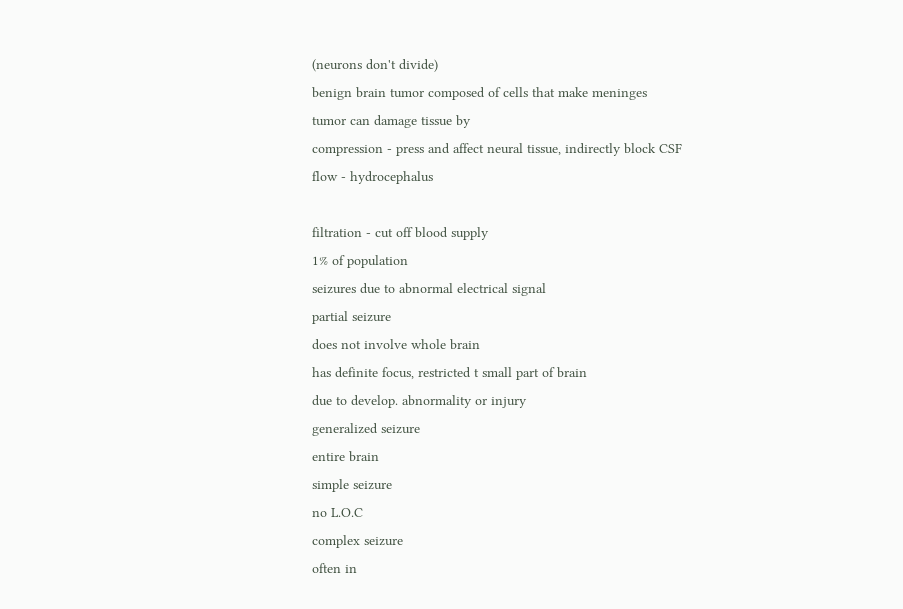(neurons don't divide)
benign brain tumor composed of cells that make meninges
tumor can damage tissue by
compression - press and affect neural tissue, indirectly block CSF flow - hydrocephalus

filtration - cut off blood supply
1% of population
seizures due to abnormal electrical signal
partial seizure
does not involve whole brain
has definite focus, restricted t small part of brain
due to develop. abnormality or injury
generalized seizure
entire brain
simple seizure
no L.O.C
complex seizure
often in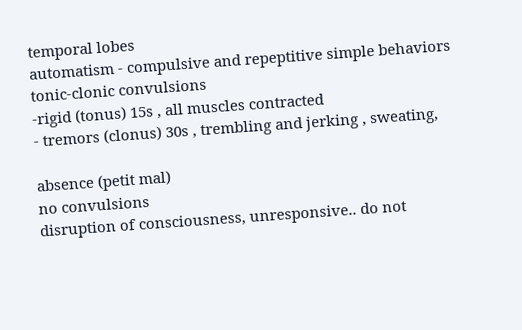temporal lobes
automatism - compulsive and repeptitive simple behaviors
tonic-clonic convulsions
-rigid (tonus) 15s , all muscles contracted
- tremors (clonus) 30s , trembling and jerking , sweating,

absence (petit mal)
no convulsions
disruption of consciousness, unresponsive.. do not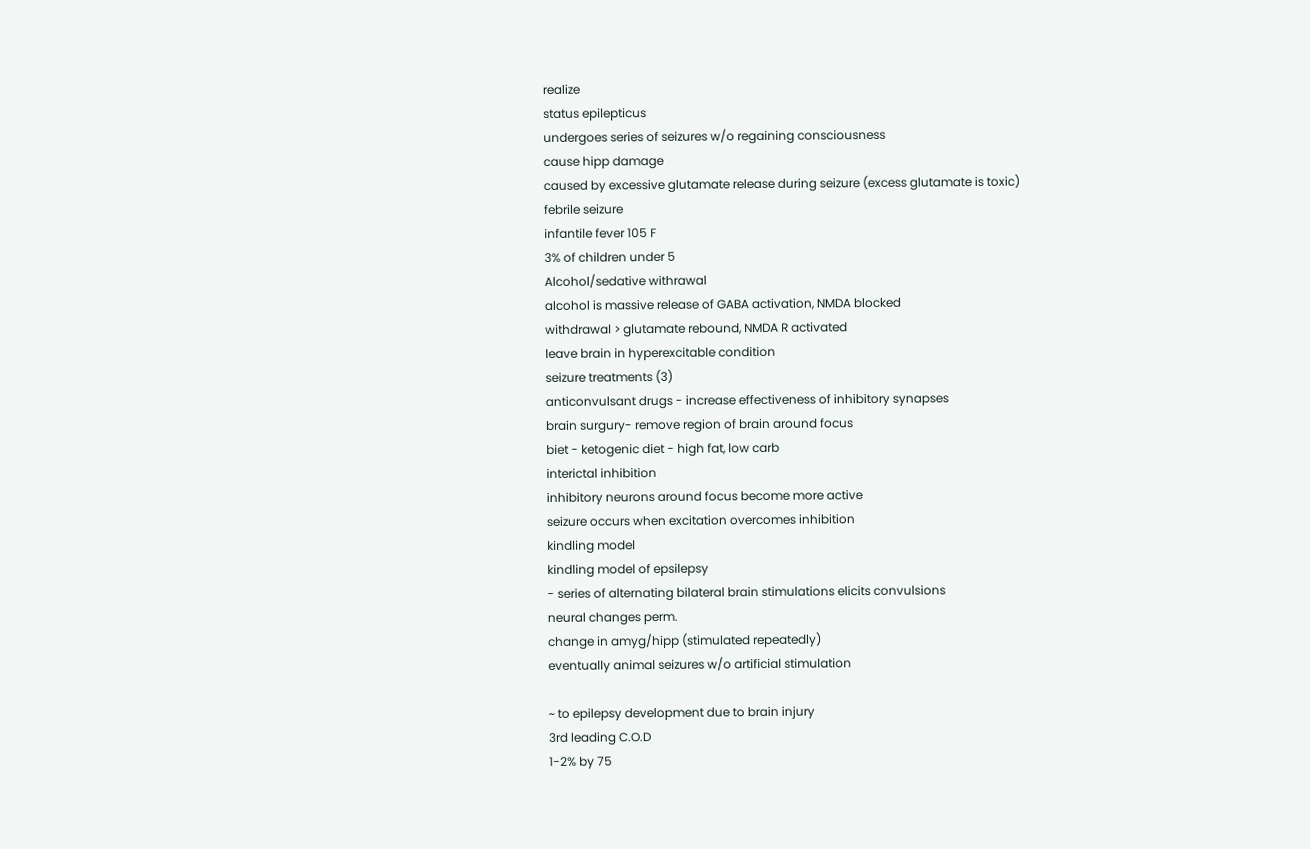realize
status epilepticus
undergoes series of seizures w/o regaining consciousness
cause hipp damage
caused by excessive glutamate release during seizure (excess glutamate is toxic)
febrile seizure
infantile fever 105 F
3% of children under 5
Alcohol/sedative withrawal
alcohol is massive release of GABA activation, NMDA blocked
withdrawal > glutamate rebound, NMDA R activated
leave brain in hyperexcitable condition
seizure treatments (3)
anticonvulsant drugs - increase effectiveness of inhibitory synapses
brain surgury- remove region of brain around focus
biet - ketogenic diet - high fat, low carb
interictal inhibition
inhibitory neurons around focus become more active
seizure occurs when excitation overcomes inhibition
kindling model
kindling model of epsilepsy
- series of alternating bilateral brain stimulations elicits convulsions
neural changes perm.
change in amyg/hipp (stimulated repeatedly)
eventually animal seizures w/o artificial stimulation

~ to epilepsy development due to brain injury
3rd leading C.O.D
1-2% by 75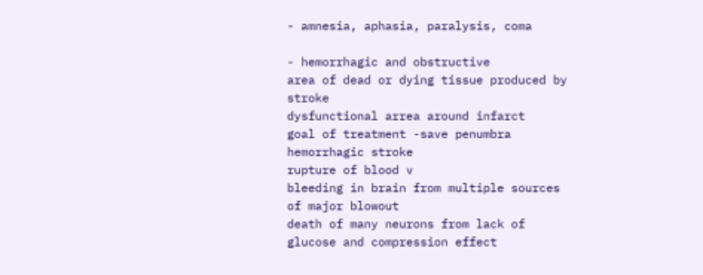- amnesia, aphasia, paralysis, coma

- hemorrhagic and obstructive
area of dead or dying tissue produced by stroke
dysfunctional arrea around infarct
goal of treatment -save penumbra
hemorrhagic stroke
rupture of blood v
bleeding in brain from multiple sources of major blowout
death of many neurons from lack of glucose and compression effect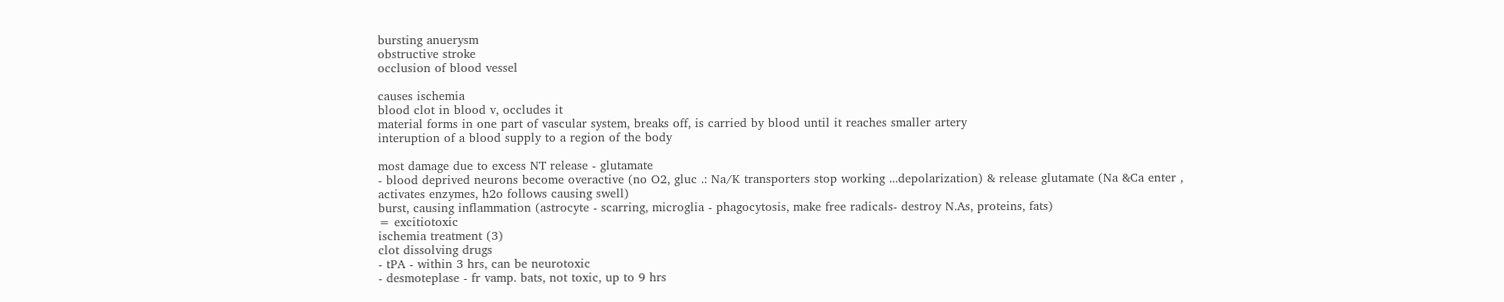bursting anuerysm
obstructive stroke
occlusion of blood vessel

causes ischemia
blood clot in blood v, occludes it
material forms in one part of vascular system, breaks off, is carried by blood until it reaches smaller artery
interuption of a blood supply to a region of the body

most damage due to excess NT release - glutamate
- blood deprived neurons become overactive (no O2, gluc .: Na/K transporters stop working ...depolarization) & release glutamate (Na &Ca enter , activates enzymes, h2o follows causing swell)
burst, causing inflammation (astrocyte - scarring, microglia - phagocytosis, make free radicals- destroy N.As, proteins, fats)
= excitiotoxic
ischemia treatment (3)
clot dissolving drugs
- tPA - within 3 hrs, can be neurotoxic
- desmoteplase - fr vamp. bats, not toxic, up to 9 hrs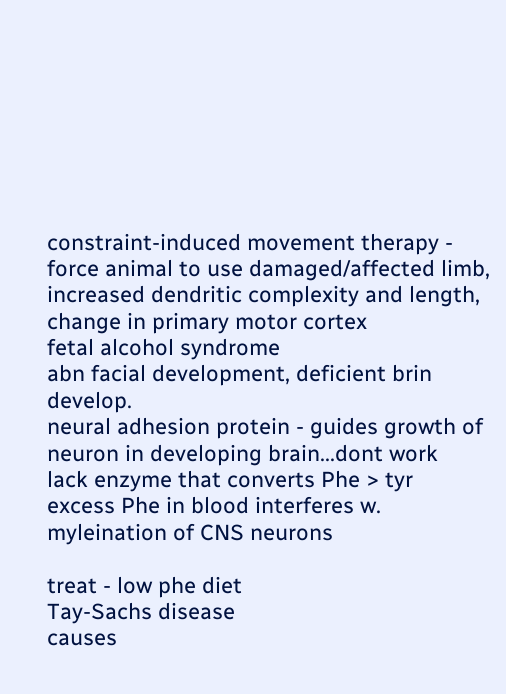constraint-induced movement therapy - force animal to use damaged/affected limb,
increased dendritic complexity and length, change in primary motor cortex
fetal alcohol syndrome
abn facial development, deficient brin develop.
neural adhesion protein - guides growth of neuron in developing brain...dont work
lack enzyme that converts Phe > tyr
excess Phe in blood interferes w. myleination of CNS neurons

treat - low phe diet
Tay-Sachs disease
causes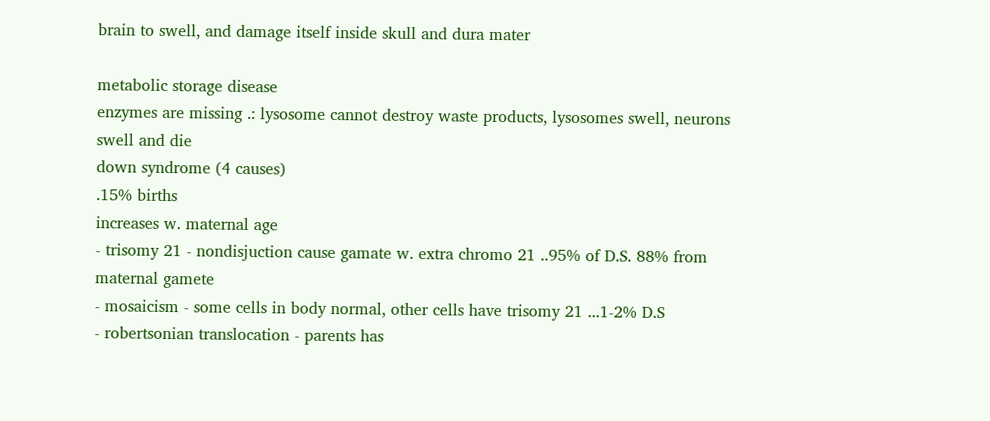brain to swell, and damage itself inside skull and dura mater

metabolic storage disease
enzymes are missing .: lysosome cannot destroy waste products, lysosomes swell, neurons swell and die
down syndrome (4 causes)
.15% births
increases w. maternal age
- trisomy 21 - nondisjuction cause gamate w. extra chromo 21 ..95% of D.S. 88% from maternal gamete
- mosaicism - some cells in body normal, other cells have trisomy 21 ...1-2% D.S
- robertsonian translocation - parents has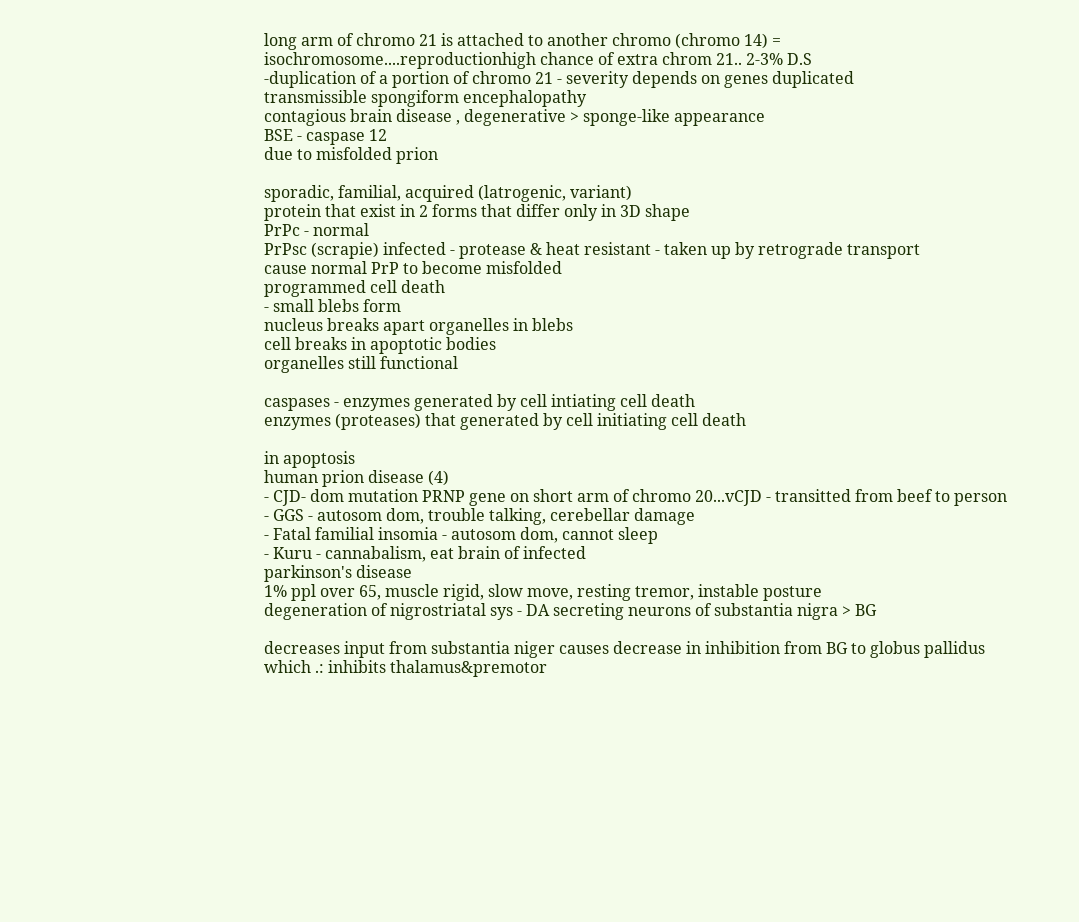long arm of chromo 21 is attached to another chromo (chromo 14) = isochromosome....reproductionhigh chance of extra chrom 21.. 2-3% D.S
-duplication of a portion of chromo 21 - severity depends on genes duplicated
transmissible spongiform encephalopathy
contagious brain disease , degenerative > sponge-like appearance
BSE - caspase 12
due to misfolded prion

sporadic, familial, acquired (latrogenic, variant)
protein that exist in 2 forms that differ only in 3D shape
PrPc - normal
PrPsc (scrapie) infected - protease & heat resistant - taken up by retrograde transport
cause normal PrP to become misfolded
programmed cell death
- small blebs form
nucleus breaks apart organelles in blebs
cell breaks in apoptotic bodies
organelles still functional

caspases - enzymes generated by cell intiating cell death
enzymes (proteases) that generated by cell initiating cell death

in apoptosis
human prion disease (4)
- CJD- dom mutation PRNP gene on short arm of chromo 20...vCJD - transitted from beef to person
- GGS - autosom dom, trouble talking, cerebellar damage
- Fatal familial insomia - autosom dom, cannot sleep
- Kuru - cannabalism, eat brain of infected
parkinson's disease
1% ppl over 65, muscle rigid, slow move, resting tremor, instable posture
degeneration of nigrostriatal sys - DA secreting neurons of substantia nigra > BG

decreases input from substantia niger causes decrease in inhibition from BG to globus pallidus which .: inhibits thalamus&premotor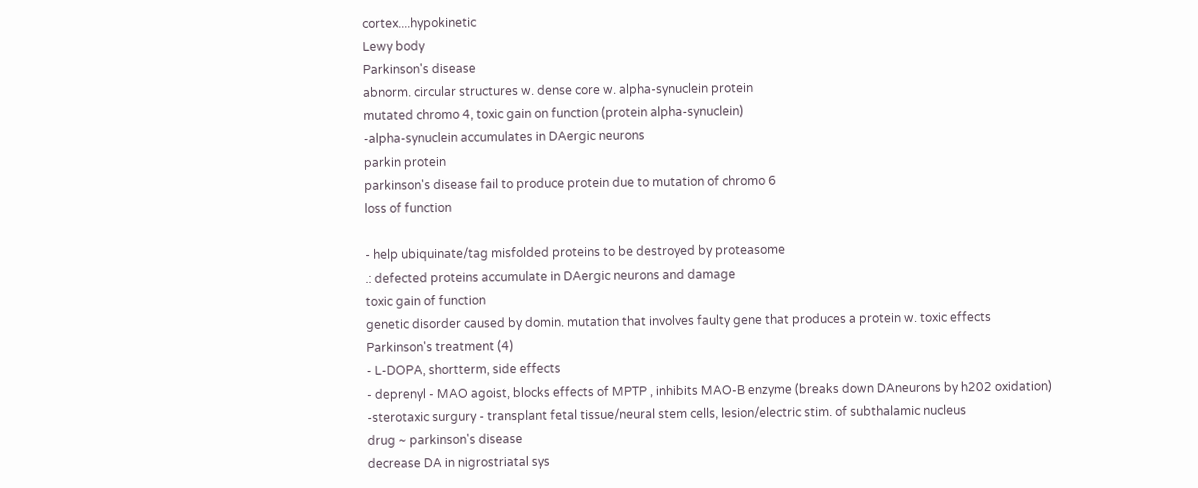cortex....hypokinetic
Lewy body
Parkinson's disease
abnorm. circular structures w. dense core w. alpha-synuclein protein
mutated chromo 4, toxic gain on function (protein alpha-synuclein)
-alpha-synuclein accumulates in DAergic neurons
parkin protein
parkinson's disease fail to produce protein due to mutation of chromo 6
loss of function

- help ubiquinate/tag misfolded proteins to be destroyed by proteasome
.: defected proteins accumulate in DAergic neurons and damage
toxic gain of function
genetic disorder caused by domin. mutation that involves faulty gene that produces a protein w. toxic effects
Parkinson's treatment (4)
- L-DOPA, shortterm, side effects
- deprenyl - MAO agoist, blocks effects of MPTP , inhibits MAO-B enzyme (breaks down DAneurons by h202 oxidation)
-sterotaxic surgury - transplant fetal tissue/neural stem cells, lesion/electric stim. of subthalamic nucleus
drug ~ parkinson's disease
decrease DA in nigrostriatal sys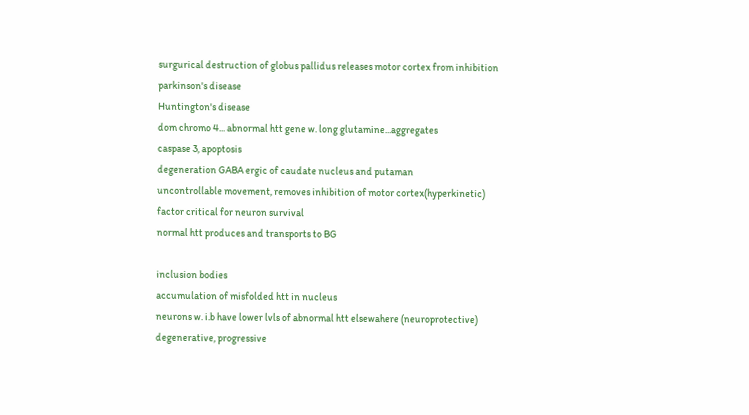surgurical destruction of globus pallidus releases motor cortex from inhibition
parkinson's disease
Huntington's disease
dom chromo 4... abnormal htt gene w. long glutamine...aggregates
caspase 3, apoptosis
degeneration GABA ergic of caudate nucleus and putaman
uncontrollable movement, removes inhibition of motor cortex(hyperkinetic)
factor critical for neuron survival
normal htt produces and transports to BG

inclusion bodies
accumulation of misfolded htt in nucleus
neurons w. i.b have lower lvls of abnormal htt elsewahere (neuroprotective)
degenerative, progressive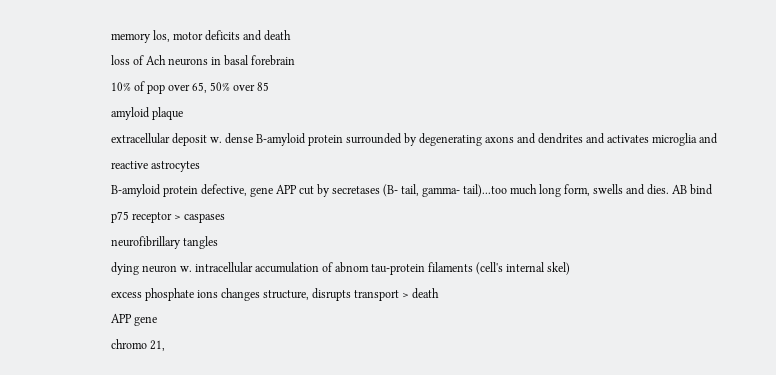memory los, motor deficits and death
loss of Ach neurons in basal forebrain
10% of pop over 65, 50% over 85
amyloid plaque
extracellular deposit w. dense B-amyloid protein surrounded by degenerating axons and dendrites and activates microglia and reactive astrocytes
B-amyloid protein defective, gene APP cut by secretases (B- tail, gamma- tail)...too much long form, swells and dies. AB bind p75 receptor > caspases
neurofibrillary tangles
dying neuron w. intracellular accumulation of abnom tau-protein filaments (cell's internal skel)
excess phosphate ions changes structure, disrupts transport > death
APP gene
chromo 21,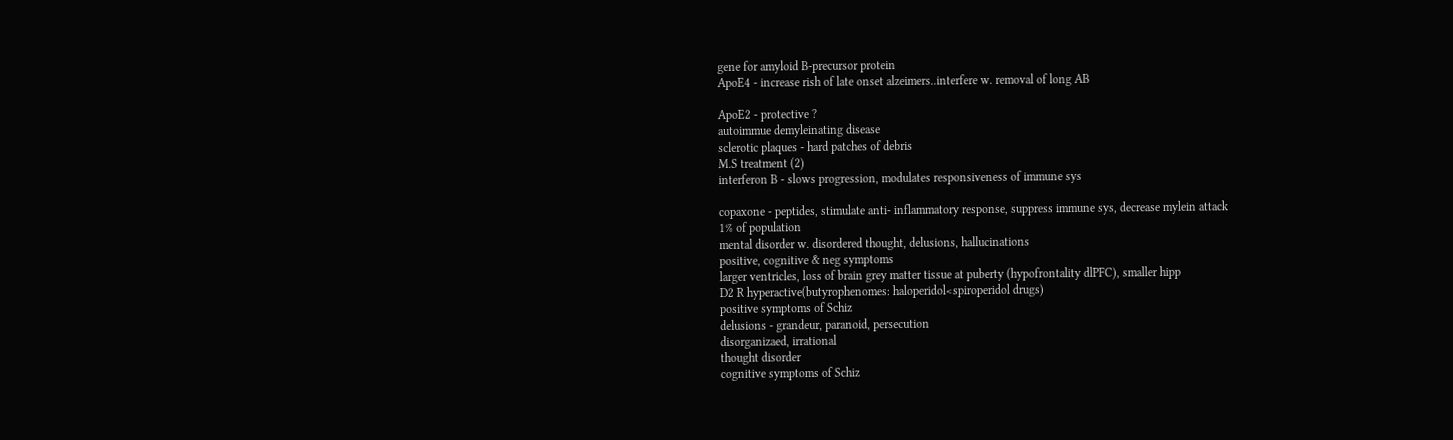gene for amyloid B-precursor protein
ApoE4 - increase rish of late onset alzeimers..interfere w. removal of long AB

ApoE2 - protective ?
autoimmue demyleinating disease
sclerotic plaques - hard patches of debris
M.S treatment (2)
interferon B - slows progression, modulates responsiveness of immune sys

copaxone - peptides, stimulate anti- inflammatory response, suppress immune sys, decrease mylein attack
1% of population
mental disorder w. disordered thought, delusions, hallucinations
positive, cognitive & neg symptoms
larger ventricles, loss of brain grey matter tissue at puberty (hypofrontality dlPFC), smaller hipp
D2 R hyperactive(butyrophenomes: haloperidol<spiroperidol drugs)
positive symptoms of Schiz
delusions - grandeur, paranoid, persecution
disorganizaed, irrational
thought disorder
cognitive symptoms of Schiz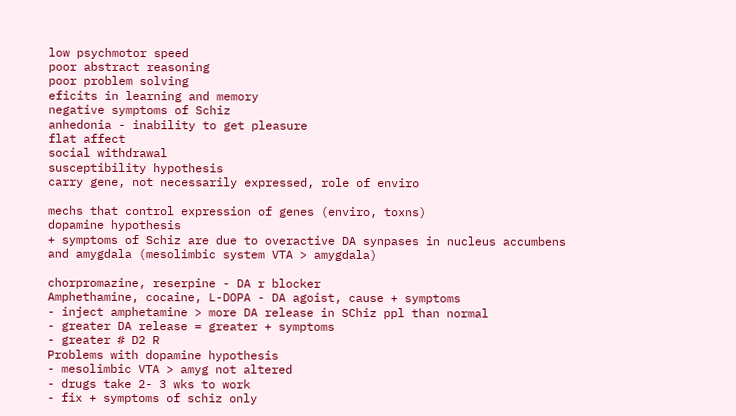low psychmotor speed
poor abstract reasoning
poor problem solving
eficits in learning and memory
negative symptoms of Schiz
anhedonia - inability to get pleasure
flat affect
social withdrawal
susceptibility hypothesis
carry gene, not necessarily expressed, role of enviro

mechs that control expression of genes (enviro, toxns)
dopamine hypothesis
+ symptoms of Schiz are due to overactive DA synpases in nucleus accumbens and amygdala (mesolimbic system VTA > amygdala)

chorpromazine, reserpine - DA r blocker
Amphethamine, cocaine, L-DOPA - DA agoist, cause + symptoms
- inject amphetamine > more DA release in SChiz ppl than normal
- greater DA release = greater + symptoms
- greater # D2 R
Problems with dopamine hypothesis
- mesolimbic VTA > amyg not altered
- drugs take 2- 3 wks to work
- fix + symptoms of schiz only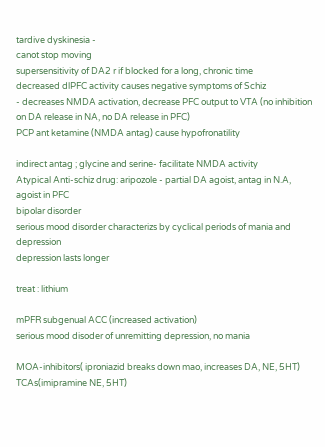tardive dyskinesia -
canot stop moving
supersensitivity of DA2 r if blocked for a long, chronic time
decreased dlPFC activity causes negative symptoms of Schiz
- decreases NMDA activation, decrease PFC output to VTA (no inhibition on DA release in NA, no DA release in PFC)
PCP ant ketamine (NMDA antag) cause hypofronatility

indirect antag ; glycine and serine- facilitate NMDA activity
Atypical Anti-schiz drug: aripozole - partial DA agoist, antag in N.A, agoist in PFC
bipolar disorder
serious mood disorder characterizs by cyclical periods of mania and depression
depression lasts longer

treat : lithium

mPFR subgenual ACC (increased activation)
serious mood disoder of unremitting depression, no mania

MOA-inhibitors( iproniazid breaks down mao, increases DA, NE, 5HT) TCAs(imipramine NE, 5HT)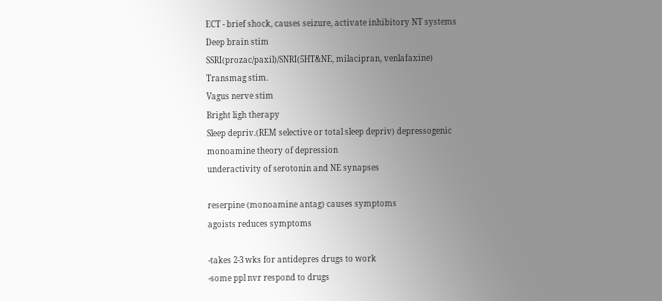ECT - brief shock, causes seizure, activate inhibitory NT systems
Deep brain stim
SSRI(prozac/paxil)/SNRI(5HT&NE, milacipran, venlafaxine)
Transmag stim.
Vagus nerve stim
Bright ligh therapy
Sleep depriv.(REM selective or total sleep depriv) depressogenic
monoamine theory of depression
underactivity of serotonin and NE synapses

reserpine (monoamine antag) causes symptoms
agoists reduces symptoms

-takes 2-3 wks for antidepres drugs to work
-some ppl nvr respond to drugs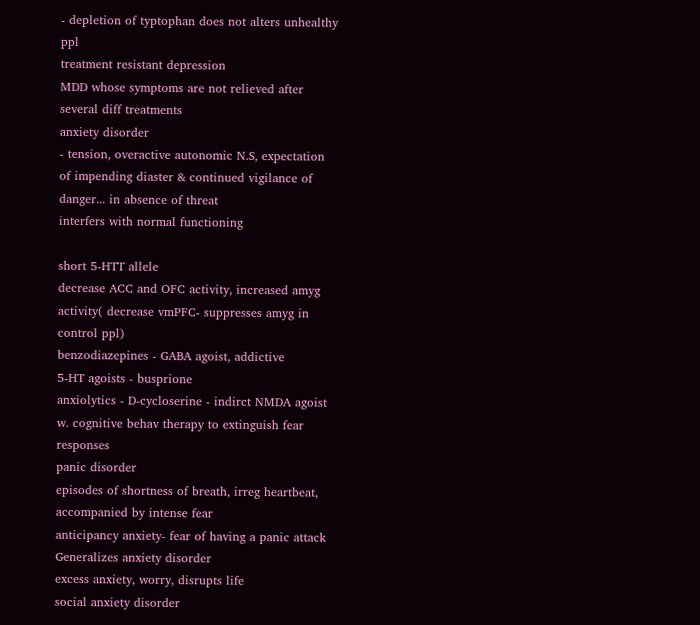- depletion of typtophan does not alters unhealthy ppl
treatment resistant depression
MDD whose symptoms are not relieved after several diff treatments
anxiety disorder
- tension, overactive autonomic N.S, expectation of impending diaster & continued vigilance of danger... in absence of threat
interfers with normal functioning

short 5-HTT allele
decrease ACC and OFC activity, increased amyg activity( decrease vmPFC- suppresses amyg in control ppl)
benzodiazepines - GABA agoist, addictive
5-HT agoists - busprione
anxiolytics - D-cycloserine - indirct NMDA agoist w. cognitive behav therapy to extinguish fear responses
panic disorder
episodes of shortness of breath, irreg heartbeat, accompanied by intense fear
anticipancy anxiety- fear of having a panic attack
Generalizes anxiety disorder
excess anxiety, worry, disrupts life
social anxiety disorder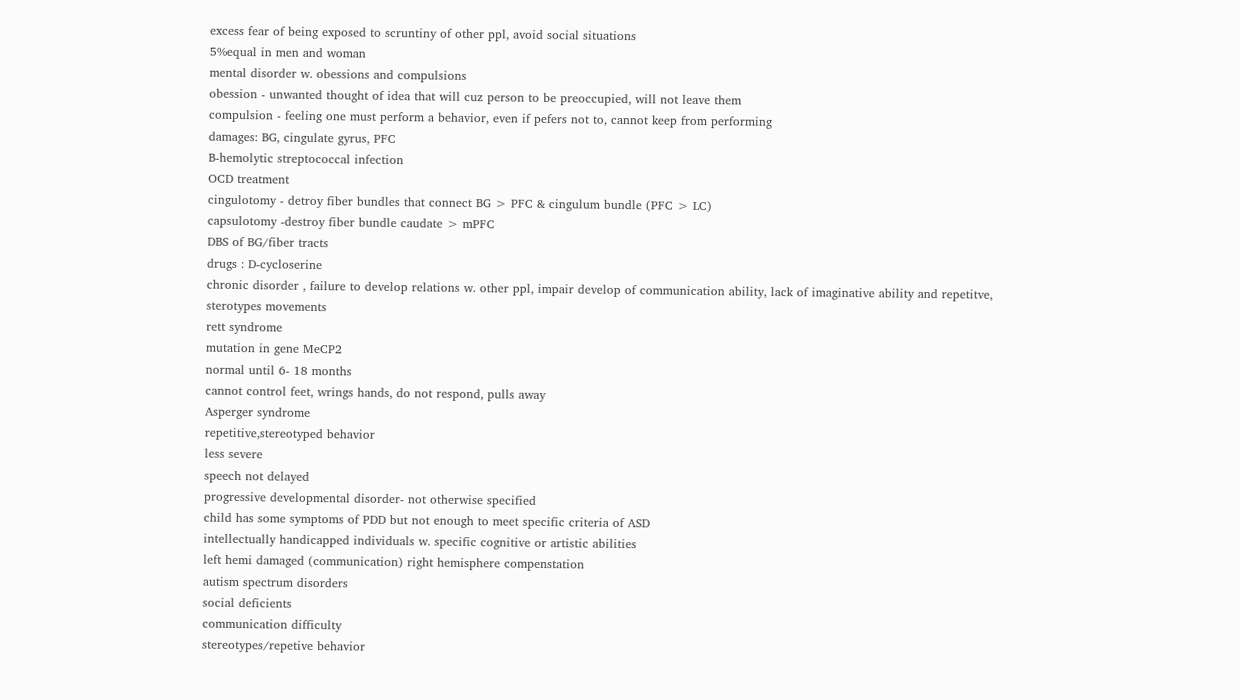excess fear of being exposed to scruntiny of other ppl, avoid social situations
5%equal in men and woman
mental disorder w. obessions and compulsions
obession - unwanted thought of idea that will cuz person to be preoccupied, will not leave them
compulsion - feeling one must perform a behavior, even if pefers not to, cannot keep from performing
damages: BG, cingulate gyrus, PFC
B-hemolytic streptococcal infection
OCD treatment
cingulotomy - detroy fiber bundles that connect BG > PFC & cingulum bundle (PFC > LC)
capsulotomy -destroy fiber bundle caudate > mPFC
DBS of BG/fiber tracts
drugs : D-cycloserine
chronic disorder , failure to develop relations w. other ppl, impair develop of communication ability, lack of imaginative ability and repetitve, sterotypes movements
rett syndrome
mutation in gene MeCP2
normal until 6- 18 months
cannot control feet, wrings hands, do not respond, pulls away
Asperger syndrome
repetitive,stereotyped behavior
less severe
speech not delayed
progressive developmental disorder- not otherwise specified
child has some symptoms of PDD but not enough to meet specific criteria of ASD
intellectually handicapped individuals w. specific cognitive or artistic abilities
left hemi damaged (communication) right hemisphere compenstation
autism spectrum disorders
social deficients
communication difficulty
stereotypes/repetive behavior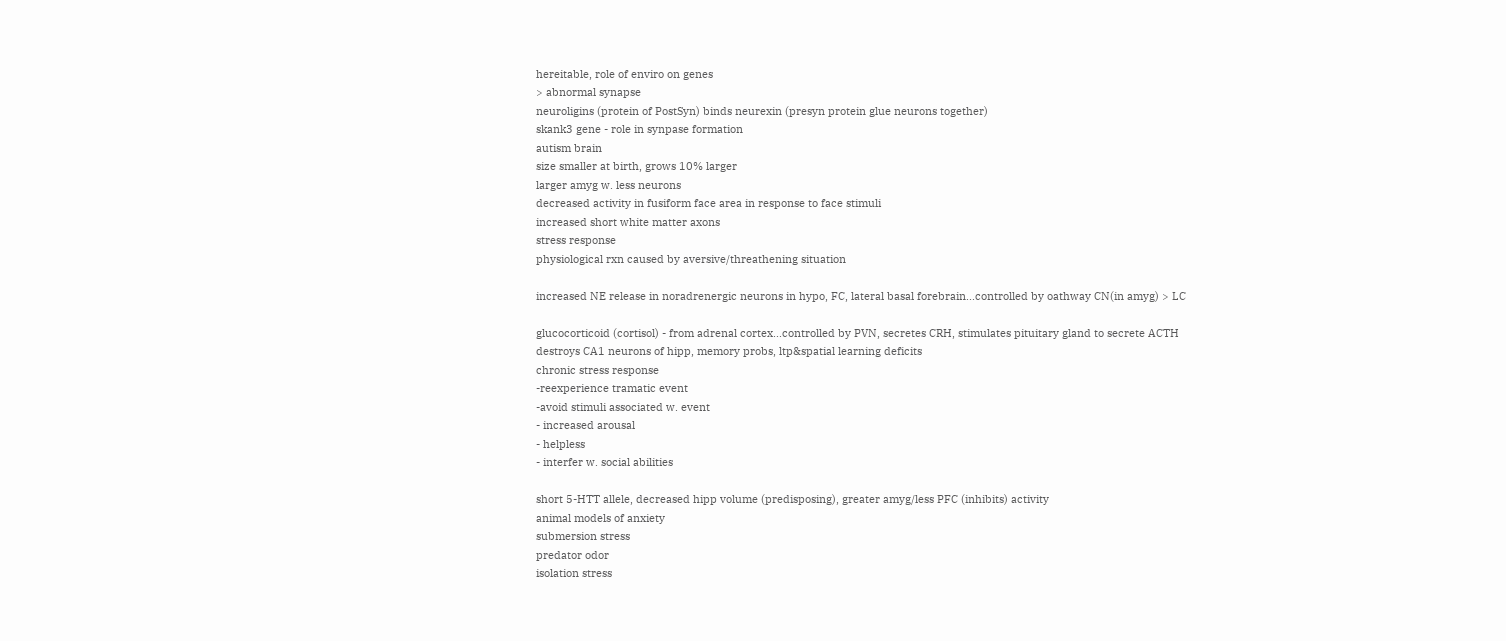hereitable, role of enviro on genes
> abnormal synapse
neuroligins (protein of PostSyn) binds neurexin (presyn protein glue neurons together)
skank3 gene - role in synpase formation
autism brain
size smaller at birth, grows 10% larger
larger amyg w. less neurons
decreased activity in fusiform face area in response to face stimuli
increased short white matter axons
stress response
physiological rxn caused by aversive/threathening situation

increased NE release in noradrenergic neurons in hypo, FC, lateral basal forebrain...controlled by oathway CN(in amyg) > LC

glucocorticoid (cortisol) - from adrenal cortex...controlled by PVN, secretes CRH, stimulates pituitary gland to secrete ACTH
destroys CA1 neurons of hipp, memory probs, ltp&spatial learning deficits
chronic stress response
-reexperience tramatic event
-avoid stimuli associated w. event
- increased arousal
- helpless
- interfer w. social abilities

short 5-HTT allele, decreased hipp volume (predisposing), greater amyg/less PFC (inhibits) activity
animal models of anxiety
submersion stress
predator odor
isolation stress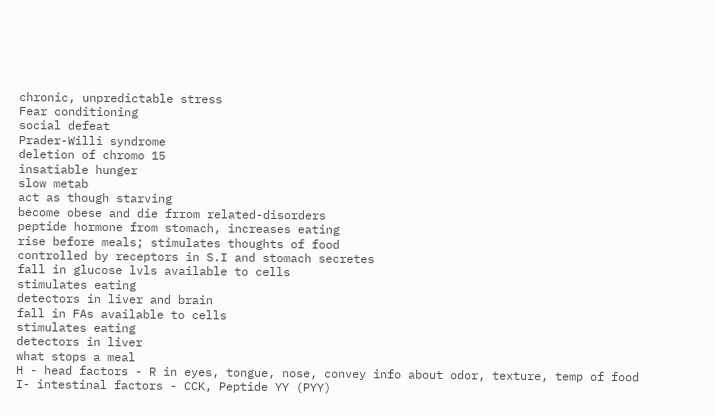chronic, unpredictable stress
Fear conditioning
social defeat
Prader-Willi syndrome
deletion of chromo 15
insatiable hunger
slow metab
act as though starving
become obese and die frrom related-disorders
peptide hormone from stomach, increases eating
rise before meals; stimulates thoughts of food
controlled by receptors in S.I and stomach secretes
fall in glucose lvls available to cells
stimulates eating
detectors in liver and brain
fall in FAs available to cells
stimulates eating
detectors in liver
what stops a meal
H - head factors - R in eyes, tongue, nose, convey info about odor, texture, temp of food
I- intestinal factors - CCK, Peptide YY (PYY)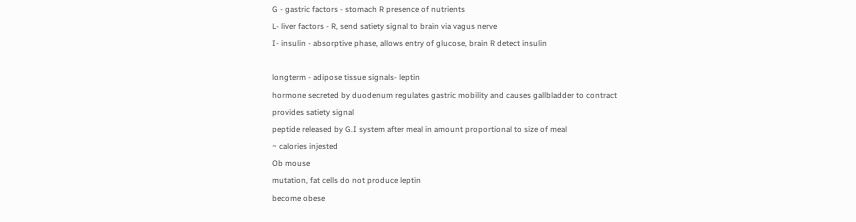G - gastric factors - stomach R presence of nutrients
L- liver factors - R, send satiety signal to brain via vagus nerve
I- insulin - absorptive phase, allows entry of glucose, brain R detect insulin

longterm - adipose tissue signals- leptin
hormone secreted by duodenum regulates gastric mobility and causes gallbladder to contract
provides satiety signal
peptide released by G.I system after meal in amount proportional to size of meal
~ calories injested
Ob mouse
mutation, fat cells do not produce leptin
become obese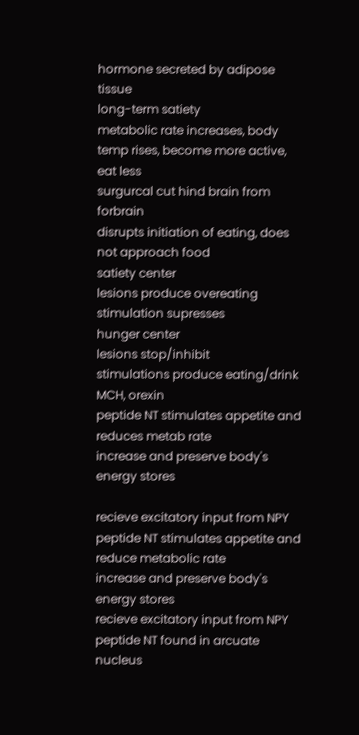hormone secreted by adipose tissue
long-term satiety
metabolic rate increases, body temp rises, become more active, eat less
surgurcal cut hind brain from forbrain
disrupts initiation of eating, does not approach food
satiety center
lesions produce overeating
stimulation supresses
hunger center
lesions stop/inhibit
stimulations produce eating/drink
MCH, orexin
peptide NT stimulates appetite and reduces metab rate
increase and preserve body's energy stores

recieve excitatory input from NPY
peptide NT stimulates appetite and reduce metabolic rate
increase and preserve body's energy stores
recieve excitatory input from NPY
peptide NT found in arcuate nucleus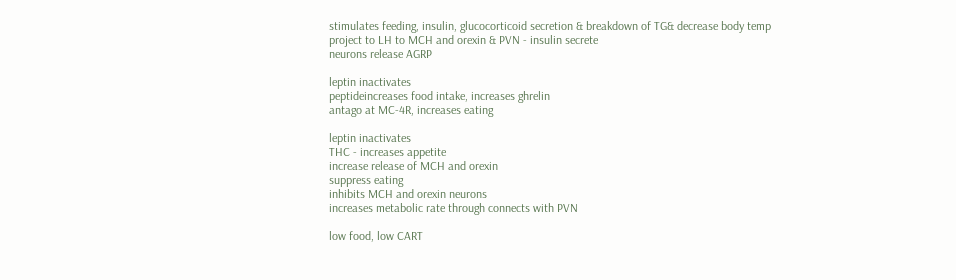stimulates feeding, insulin, glucocorticoid secretion & breakdown of TG& decrease body temp
project to LH to MCH and orexin & PVN - insulin secrete
neurons release AGRP

leptin inactivates
peptideincreases food intake, increases ghrelin
antago at MC-4R, increases eating

leptin inactivates
THC - increases appetite
increase release of MCH and orexin
suppress eating
inhibits MCH and orexin neurons
increases metabolic rate through connects with PVN

low food, low CART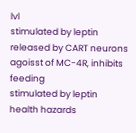lvl
stimulated by leptin
released by CART neurons
agoisst of MC-4R, inhibits feeding
stimulated by leptin
health hazards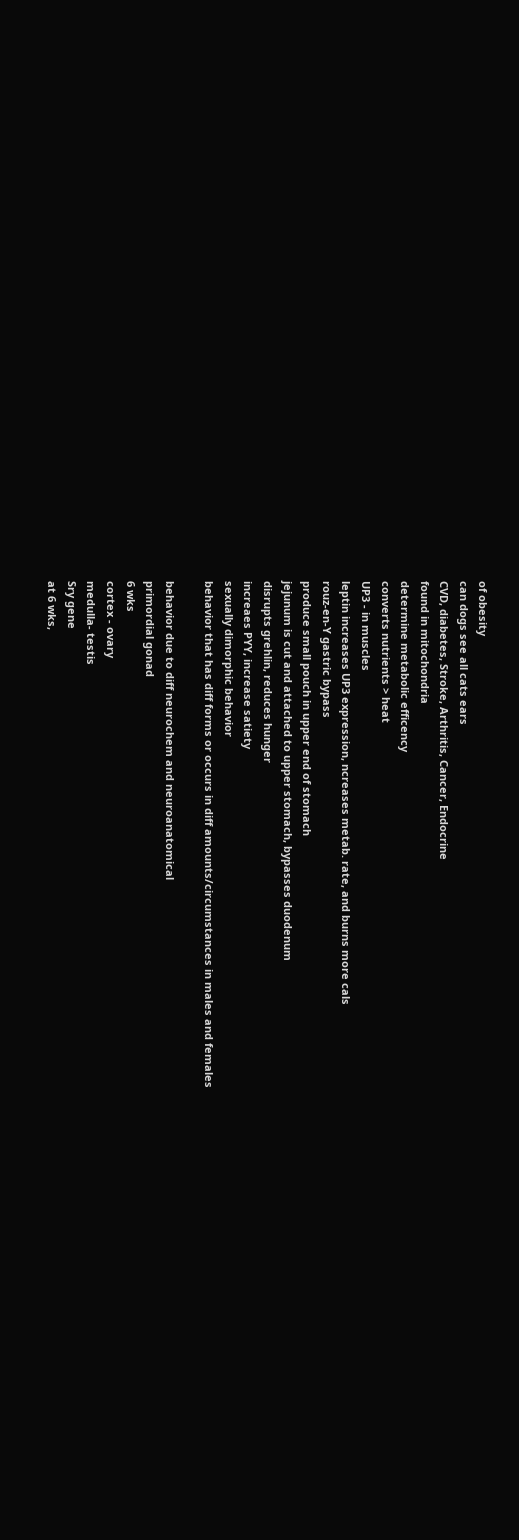of obesity
can dogs see all cats ears
CVD, diabetes, Stroke, Arthritis, Cancer, Endocrine
found in mitochondria
determine metabolic efficency
converts nutrients > heat
UP3 - in muscles
leptin increases UP3 expression, ncreases metab. rate, and burns more cals
rouz-en-Y gastric bypass
produce small pouch in upper end of stomach
jejunum is cut and attached to upper stomach, bypasses duodenum
disrupts grehlin, reduces hunger
increaes PYY, increase satiety
sexually dimorphic behavior
behavior that has diff forms or occurs in diff amounts/circumstances in males and females

behavior due to diff neurochem and neuroanatomical
primordial gonad
6 wks
cortex - ovary
medulla- testis
Sry gene
at 6 wks,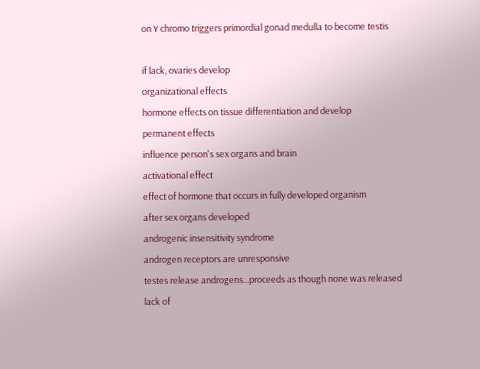on Y chromo triggers primordial gonad medulla to become testis

if lack, ovaries develop
organizational effects
hormone effects on tissue differentiation and develop
permanent effects
influence person's sex organs and brain
activational effect
effect of hormone that occurs in fully developed organism
after sex organs developed
androgenic insensitivity syndrome
androgen receptors are unresponsive
testes release androgens...proceeds as though none was released
lack of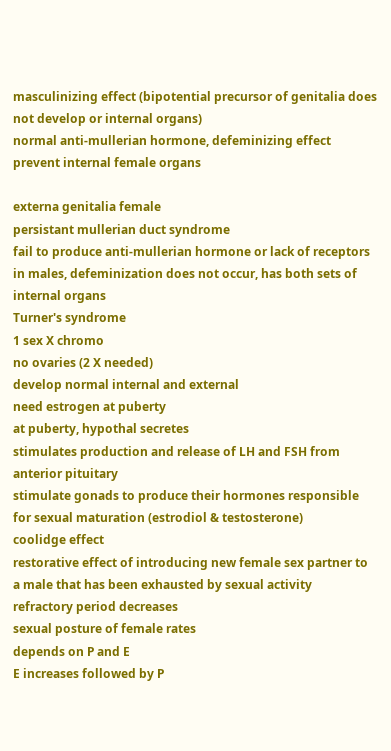masculinizing effect (bipotential precursor of genitalia does not develop or internal organs)
normal anti-mullerian hormone, defeminizing effect prevent internal female organs

externa genitalia female
persistant mullerian duct syndrome
fail to produce anti-mullerian hormone or lack of receptors
in males, defeminization does not occur, has both sets of internal organs
Turner's syndrome
1 sex X chromo
no ovaries (2 X needed)
develop normal internal and external
need estrogen at puberty
at puberty, hypothal secretes
stimulates production and release of LH and FSH from anterior pituitary
stimulate gonads to produce their hormones responsible for sexual maturation (estrodiol & testosterone)
coolidge effect
restorative effect of introducing new female sex partner to a male that has been exhausted by sexual activity
refractory period decreases
sexual posture of female rates
depends on P and E
E increases followed by P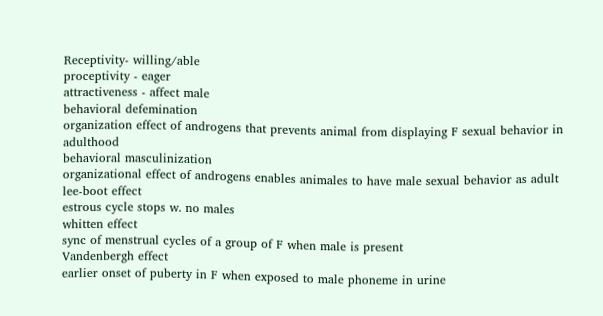Receptivity- willing/able
proceptivity - eager
attractiveness - affect male
behavioral defemination
organization effect of androgens that prevents animal from displaying F sexual behavior in adulthood
behavioral masculinization
organizational effect of androgens enables animales to have male sexual behavior as adult
lee-boot effect
estrous cycle stops w. no males
whitten effect
sync of menstrual cycles of a group of F when male is present
Vandenbergh effect
earlier onset of puberty in F when exposed to male phoneme in urine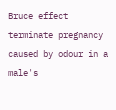Bruce effect
terminate pregnancy caused by odour in a male's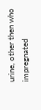urine, other then who impregnated